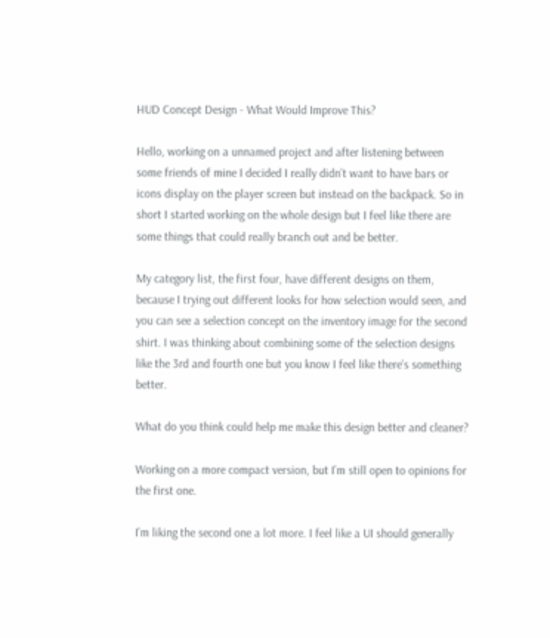HUD Concept Design - What Would Improve This?

Hello, working on a unnamed project and after listening between some friends of mine I decided I really didn’t want to have bars or icons display on the player screen but instead on the backpack. So in short I started working on the whole design but I feel like there are some things that could really branch out and be better.

My category list, the first four, have different designs on them, because I trying out different looks for how selection would seen, and you can see a selection concept on the inventory image for the second shirt. I was thinking about combining some of the selection designs like the 3rd and fourth one but you know I feel like there’s something better.

What do you think could help me make this design better and cleaner?

Working on a more compact version, but I’m still open to opinions for the first one.

I’m liking the second one a lot more. I feel like a UI should generally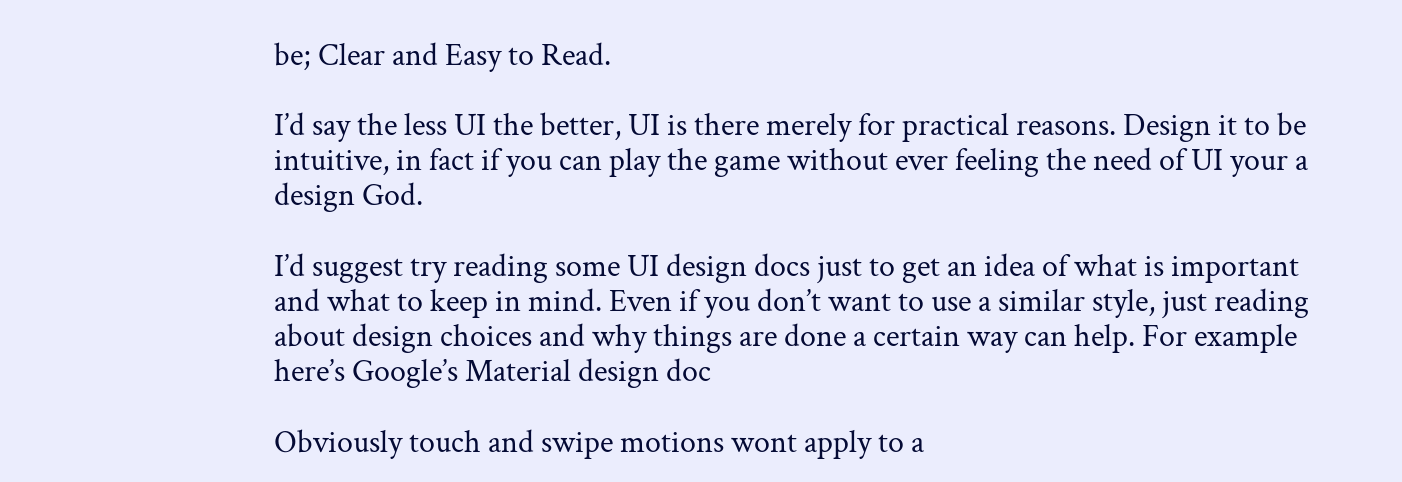be; Clear and Easy to Read.

I’d say the less UI the better, UI is there merely for practical reasons. Design it to be intuitive, in fact if you can play the game without ever feeling the need of UI your a design God.

I’d suggest try reading some UI design docs just to get an idea of what is important and what to keep in mind. Even if you don’t want to use a similar style, just reading about design choices and why things are done a certain way can help. For example here’s Google’s Material design doc

Obviously touch and swipe motions wont apply to a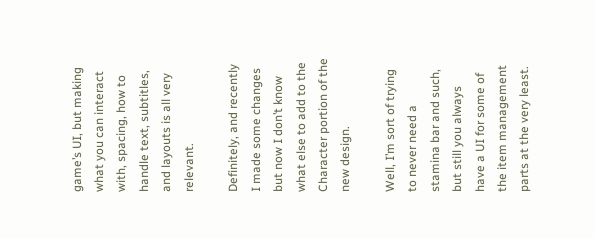game’s UI, but making what you can interact with, spacing, how to handle text, subtitles, and layouts is all very relevant.

Definitely, and recently I made some changes but now I don’t know what else to add to the Character portion of the new design.

Well, I’m sort of trying to never need a stamina bar and such, but still you always have a UI for some of the item management parts at the very least.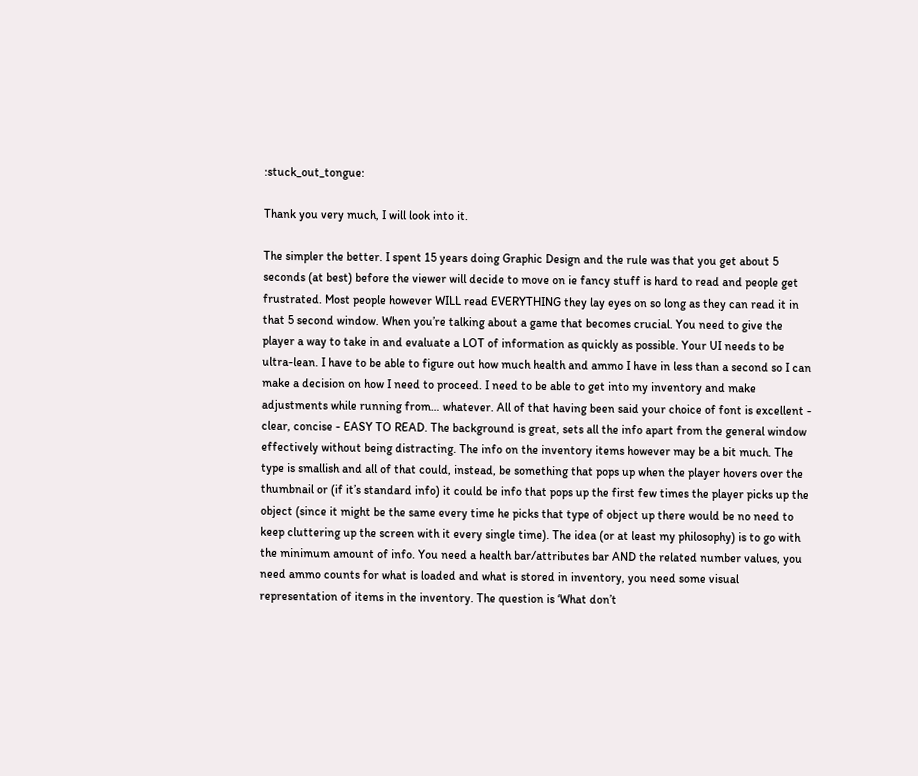:stuck_out_tongue:

Thank you very much, I will look into it.

The simpler the better. I spent 15 years doing Graphic Design and the rule was that you get about 5 seconds (at best) before the viewer will decide to move on ie fancy stuff is hard to read and people get frustrated. Most people however WILL read EVERYTHING they lay eyes on so long as they can read it in that 5 second window. When you’re talking about a game that becomes crucial. You need to give the player a way to take in and evaluate a LOT of information as quickly as possible. Your UI needs to be ultra-lean. I have to be able to figure out how much health and ammo I have in less than a second so I can make a decision on how I need to proceed. I need to be able to get into my inventory and make adjustments while running from… whatever. All of that having been said your choice of font is excellent - clear, concise - EASY TO READ. The background is great, sets all the info apart from the general window effectively without being distracting. The info on the inventory items however may be a bit much. The type is smallish and all of that could, instead, be something that pops up when the player hovers over the thumbnail or (if it’s standard info) it could be info that pops up the first few times the player picks up the object (since it might be the same every time he picks that type of object up there would be no need to keep cluttering up the screen with it every single time). The idea (or at least my philosophy) is to go with the minimum amount of info. You need a health bar/attributes bar AND the related number values, you need ammo counts for what is loaded and what is stored in inventory, you need some visual representation of items in the inventory. The question is ‘What don’t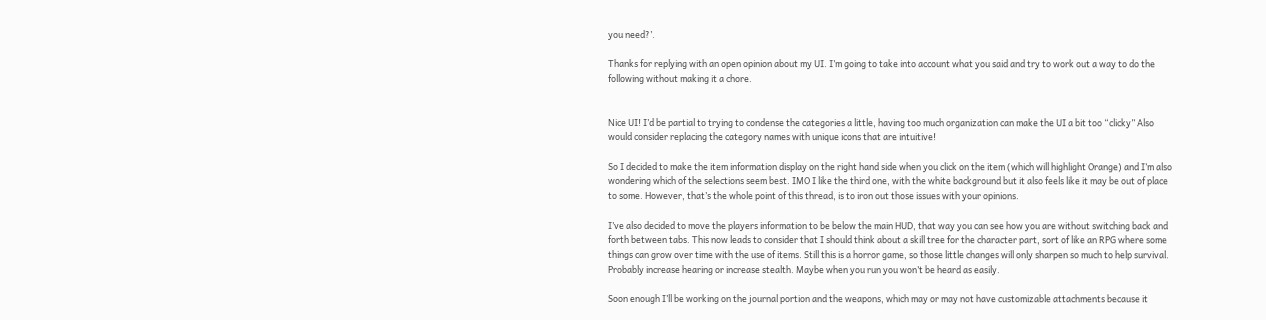you need?’.

Thanks for replying with an open opinion about my UI. I’m going to take into account what you said and try to work out a way to do the following without making it a chore.


Nice UI! I’d be partial to trying to condense the categories a little, having too much organization can make the UI a bit too “clicky” Also would consider replacing the category names with unique icons that are intuitive!

So I decided to make the item information display on the right hand side when you click on the item (which will highlight Orange) and I’m also wondering which of the selections seem best. IMO I like the third one, with the white background but it also feels like it may be out of place to some. However, that’s the whole point of this thread, is to iron out those issues with your opinions.

I’ve also decided to move the players information to be below the main HUD, that way you can see how you are without switching back and forth between tabs. This now leads to consider that I should think about a skill tree for the character part, sort of like an RPG where some things can grow over time with the use of items. Still this is a horror game, so those little changes will only sharpen so much to help survival. Probably increase hearing or increase stealth. Maybe when you run you won’t be heard as easily.

Soon enough I’ll be working on the journal portion and the weapons, which may or may not have customizable attachments because it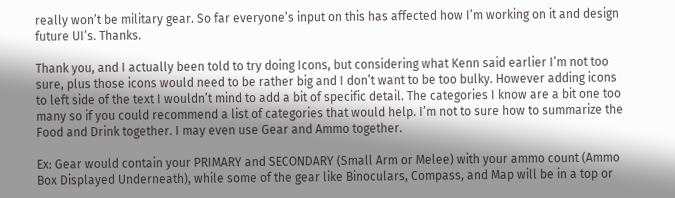really won’t be military gear. So far everyone’s input on this has affected how I’m working on it and design future UI’s. Thanks.

Thank you, and I actually been told to try doing Icons, but considering what Kenn said earlier I’m not too sure, plus those icons would need to be rather big and I don’t want to be too bulky. However adding icons to left side of the text I wouldn’t mind to add a bit of specific detail. The categories I know are a bit one too many so if you could recommend a list of categories that would help. I’m not to sure how to summarize the Food and Drink together. I may even use Gear and Ammo together.

Ex: Gear would contain your PRIMARY and SECONDARY (Small Arm or Melee) with your ammo count (Ammo Box Displayed Underneath), while some of the gear like Binoculars, Compass, and Map will be in a top or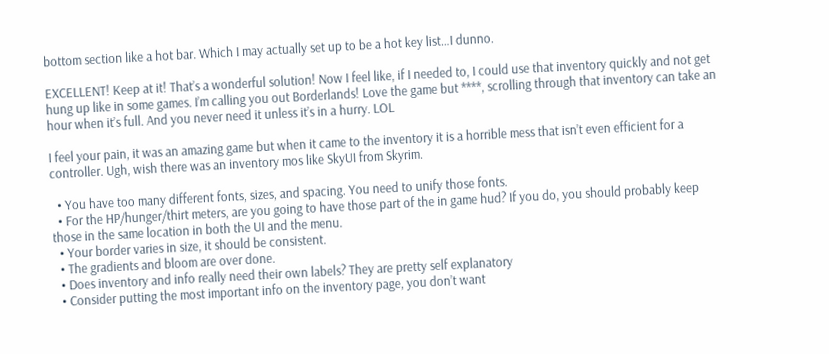bottom section like a hot bar. Which I may actually set up to be a hot key list…I dunno.

EXCELLENT! Keep at it! That’s a wonderful solution! Now I feel like, if I needed to, I could use that inventory quickly and not get hung up like in some games. I’m calling you out Borderlands! Love the game but ****, scrolling through that inventory can take an hour when it’s full. And you never need it unless it’s in a hurry. LOL

I feel your pain, it was an amazing game but when it came to the inventory it is a horrible mess that isn’t even efficient for a controller. Ugh, wish there was an inventory mos like SkyUI from Skyrim.

  • You have too many different fonts, sizes, and spacing. You need to unify those fonts.
  • For the HP/hunger/thirt meters, are you going to have those part of the in game hud? If you do, you should probably keep those in the same location in both the UI and the menu.
  • Your border varies in size, it should be consistent.
  • The gradients and bloom are over done.
  • Does inventory and info really need their own labels? They are pretty self explanatory
  • Consider putting the most important info on the inventory page, you don’t want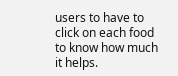users to have to click on each food to know how much it helps.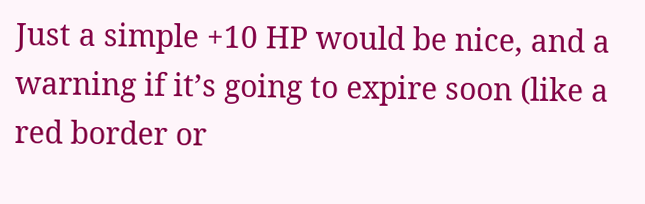Just a simple +10 HP would be nice, and a warning if it’s going to expire soon (like a red border or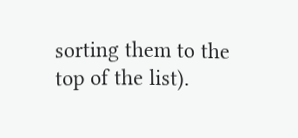sorting them to the top of the list).